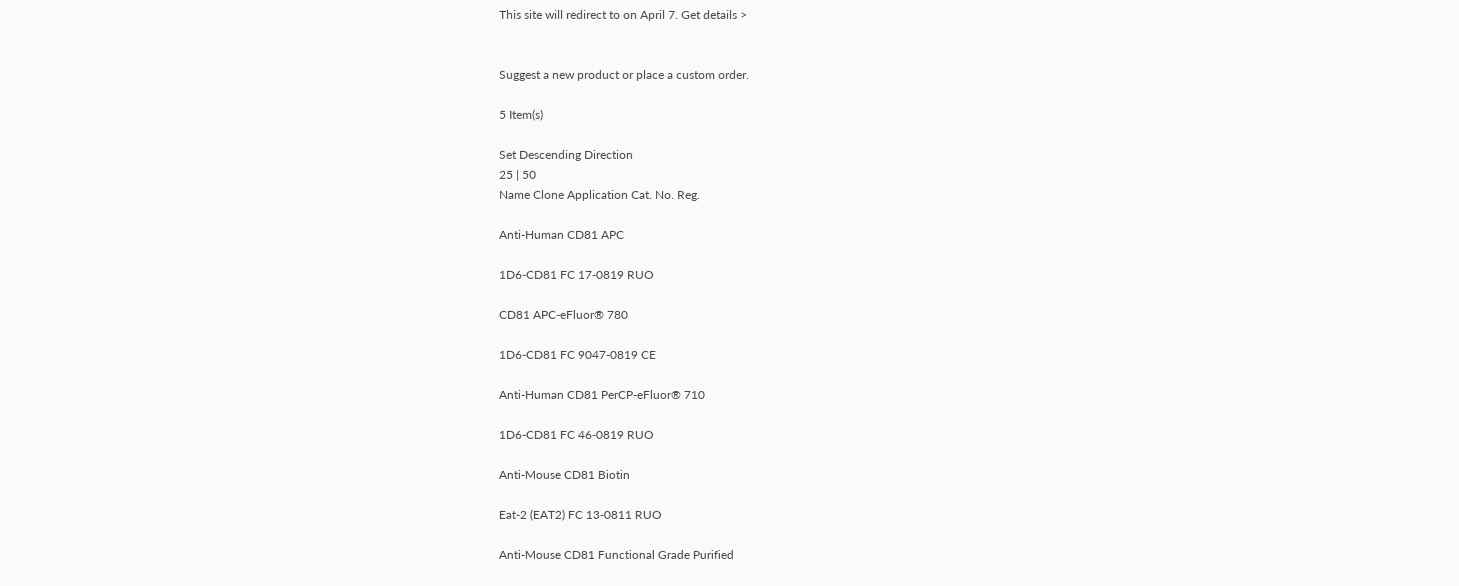This site will redirect to on April 7. Get details >


Suggest a new product or place a custom order.

5 Item(s)

Set Descending Direction
25 | 50
Name Clone Application Cat. No. Reg.

Anti-Human CD81 APC

1D6-CD81 FC 17-0819 RUO

CD81 APC-eFluor® 780

1D6-CD81 FC 9047-0819 CE

Anti-Human CD81 PerCP-eFluor® 710

1D6-CD81 FC 46-0819 RUO

Anti-Mouse CD81 Biotin

Eat-2 (EAT2) FC 13-0811 RUO

Anti-Mouse CD81 Functional Grade Purified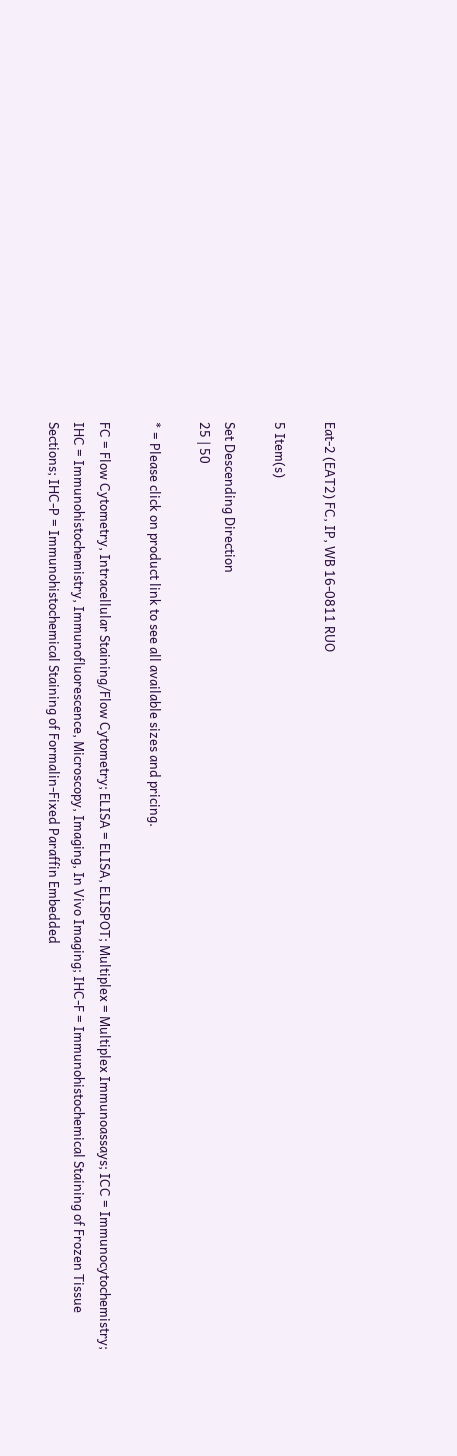Eat-2 (EAT2) FC, IP, WB 16-0811 RUO

5 Item(s)

Set Descending Direction
25 | 50

* = Please click on product link to see all available sizes and pricing.

FC = Flow Cytometry, Intracellular Staining/Flow Cytometry; ELISA = ELISA, ELISPOT; Multiplex = Multiplex Immunoassays; ICC = Immunocytochemistry; IHC = Immunohistochemistry, Immunofluorescence, Microscopy, Imaging, In Vivo Imaging; IHC-F = Immunohistochemical Staining of Frozen Tissue Sections; IHC-P = Immunohistochemical Staining of Formalin-Fixed Paraffin Embedded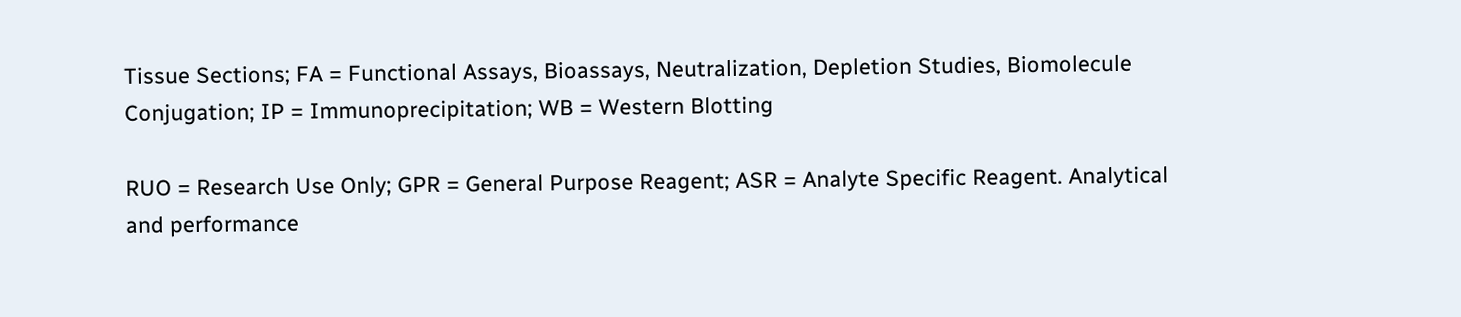Tissue Sections; FA = Functional Assays, Bioassays, Neutralization, Depletion Studies, Biomolecule Conjugation; IP = Immunoprecipitation; WB = Western Blotting

RUO = Research Use Only; GPR = General Purpose Reagent; ASR = Analyte Specific Reagent. Analytical and performance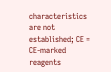characteristics are not established; CE = CE-marked reagents